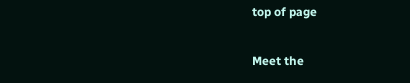top of page

Meet the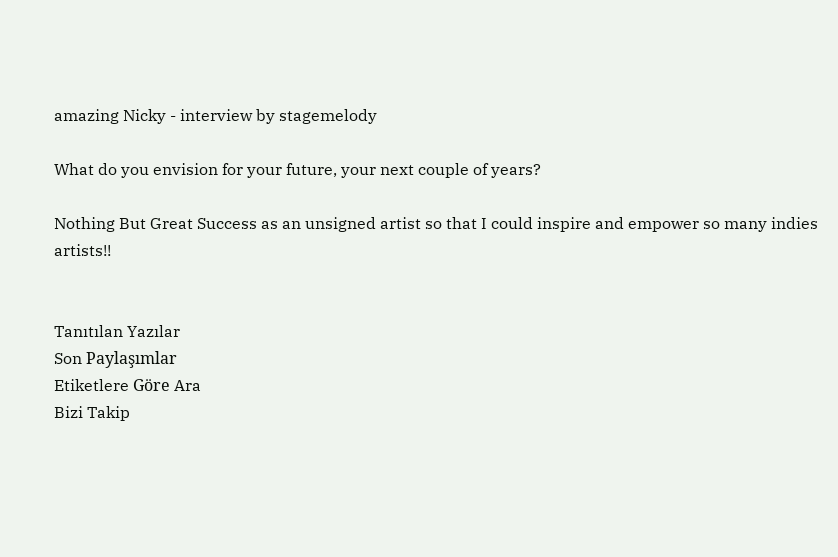amazing Nicky - interview by stagemelody

What do you envision for your future, your next couple of years?

Nothing But Great Success as an unsigned artist so that I could inspire and empower so many indies artists!!


Tanıtılan Yazılar
Son Paylaşımlar
Etiketlere Göre Ara
Bizi Takip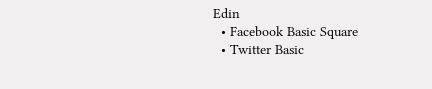Edin
  • Facebook Basic Square
  • Twitter Basic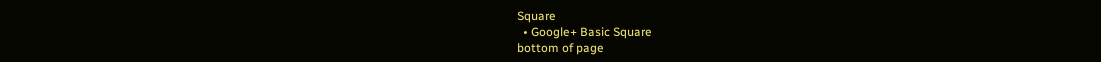Square
  • Google+ Basic Square
bottom of page